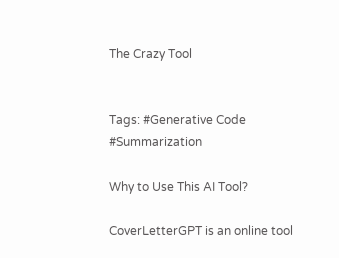The Crazy Tool


Tags: #Generative Code #Summarization

Why to Use This AI Tool?

CoverLetterGPT is an online tool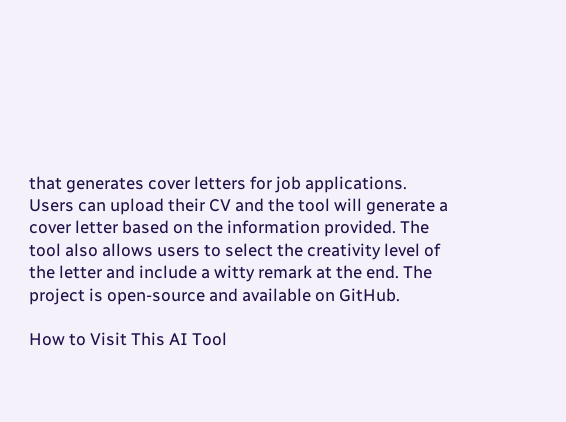that generates cover letters for job applications. Users can upload their CV and the tool will generate a cover letter based on the information provided. The tool also allows users to select the creativity level of the letter and include a witty remark at the end. The project is open-source and available on GitHub.

How to Visit This AI Tool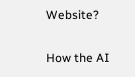Website?

How the AI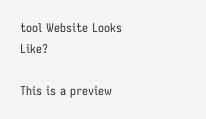tool Website Looks Like?

This is a preview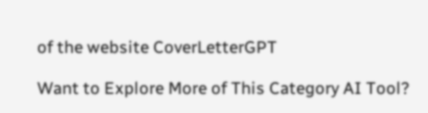of the website CoverLetterGPT

Want to Explore More of This Category AI Tool?